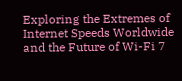Exploring the Extremes of Internet Speeds Worldwide and the Future of Wi-Fi 7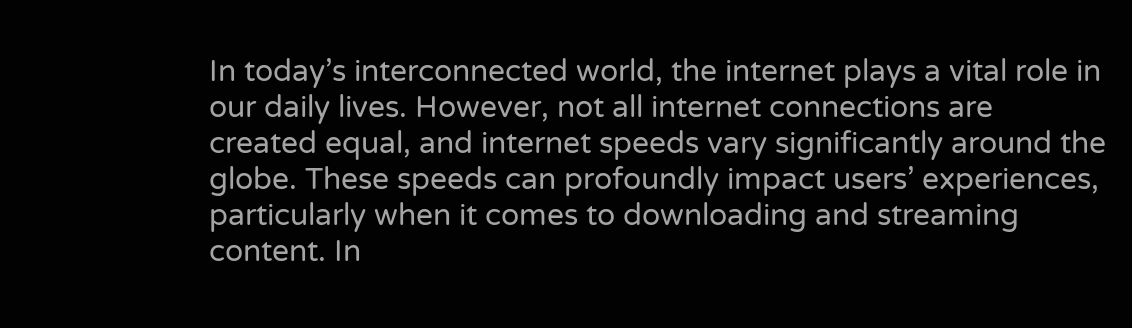In today’s interconnected world, the internet plays a vital role in our daily lives. However, not all internet connections are created equal, and internet speeds vary significantly around the globe. These speeds can profoundly impact users’ experiences, particularly when it comes to downloading and streaming content. In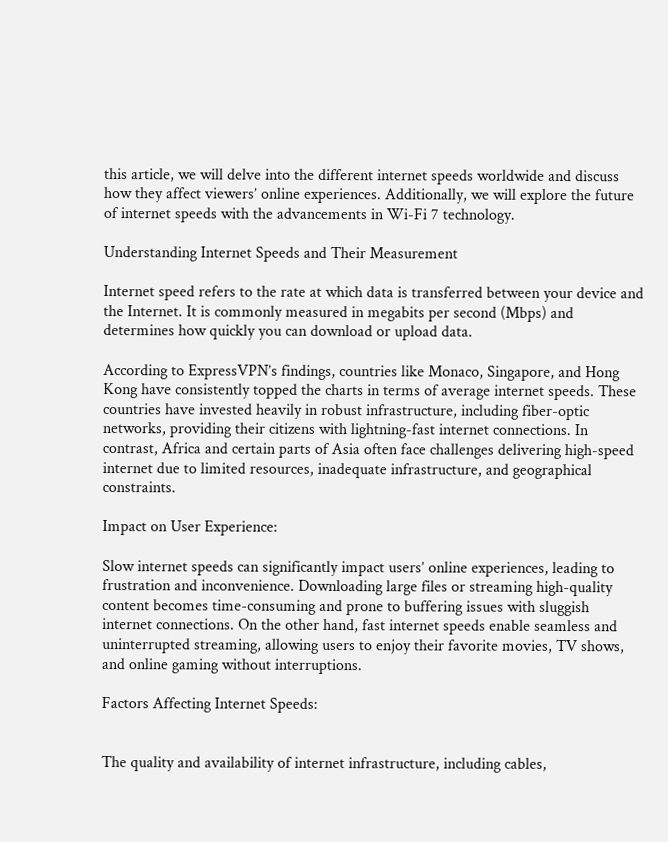this article, we will delve into the different internet speeds worldwide and discuss how they affect viewers’ online experiences. Additionally, we will explore the future of internet speeds with the advancements in Wi-Fi 7 technology.

Understanding Internet Speeds and Their Measurement

Internet speed refers to the rate at which data is transferred between your device and the Internet. It is commonly measured in megabits per second (Mbps) and determines how quickly you can download or upload data.

According to ExpressVPN’s findings, countries like Monaco, Singapore, and Hong Kong have consistently topped the charts in terms of average internet speeds. These countries have invested heavily in robust infrastructure, including fiber-optic networks, providing their citizens with lightning-fast internet connections. In contrast, Africa and certain parts of Asia often face challenges delivering high-speed internet due to limited resources, inadequate infrastructure, and geographical constraints.

Impact on User Experience:

Slow internet speeds can significantly impact users’ online experiences, leading to frustration and inconvenience. Downloading large files or streaming high-quality content becomes time-consuming and prone to buffering issues with sluggish internet connections. On the other hand, fast internet speeds enable seamless and uninterrupted streaming, allowing users to enjoy their favorite movies, TV shows, and online gaming without interruptions.

Factors Affecting Internet Speeds:


The quality and availability of internet infrastructure, including cables,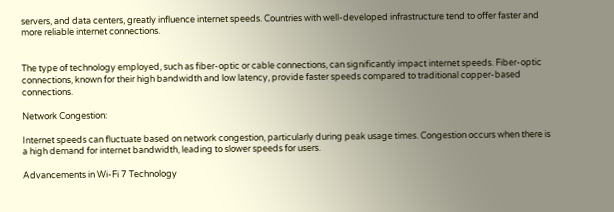servers, and data centers, greatly influence internet speeds. Countries with well-developed infrastructure tend to offer faster and more reliable internet connections.


The type of technology employed, such as fiber-optic or cable connections, can significantly impact internet speeds. Fiber-optic connections, known for their high bandwidth and low latency, provide faster speeds compared to traditional copper-based connections.

Network Congestion:

Internet speeds can fluctuate based on network congestion, particularly during peak usage times. Congestion occurs when there is a high demand for internet bandwidth, leading to slower speeds for users.

Advancements in Wi-Fi 7 Technology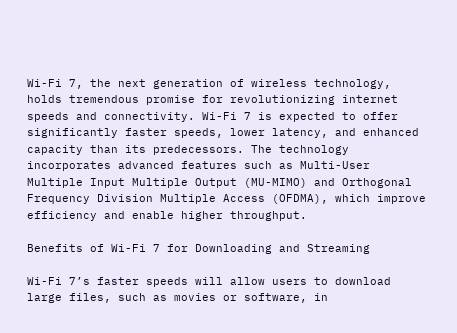Wi-Fi 7, the next generation of wireless technology, holds tremendous promise for revolutionizing internet speeds and connectivity. Wi-Fi 7 is expected to offer significantly faster speeds, lower latency, and enhanced capacity than its predecessors. The technology incorporates advanced features such as Multi-User Multiple Input Multiple Output (MU-MIMO) and Orthogonal Frequency Division Multiple Access (OFDMA), which improve efficiency and enable higher throughput.

Benefits of Wi-Fi 7 for Downloading and Streaming

Wi-Fi 7’s faster speeds will allow users to download large files, such as movies or software, in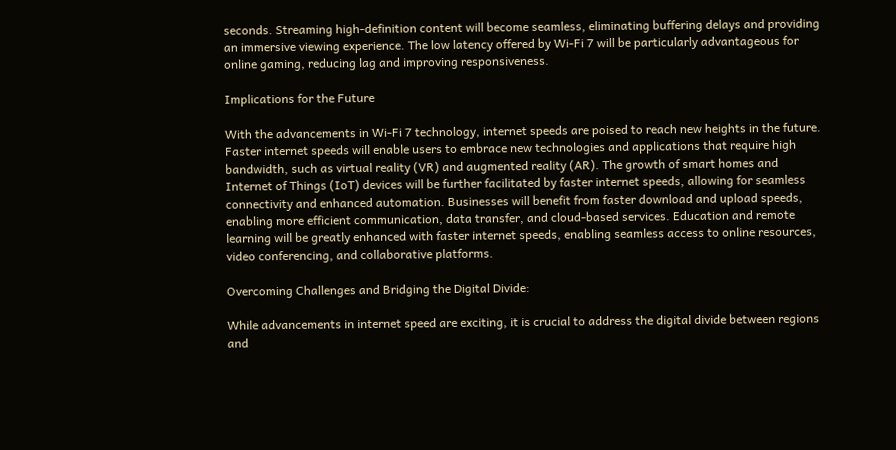seconds. Streaming high-definition content will become seamless, eliminating buffering delays and providing an immersive viewing experience. The low latency offered by Wi-Fi 7 will be particularly advantageous for online gaming, reducing lag and improving responsiveness.

Implications for the Future

With the advancements in Wi-Fi 7 technology, internet speeds are poised to reach new heights in the future. Faster internet speeds will enable users to embrace new technologies and applications that require high bandwidth, such as virtual reality (VR) and augmented reality (AR). The growth of smart homes and Internet of Things (IoT) devices will be further facilitated by faster internet speeds, allowing for seamless connectivity and enhanced automation. Businesses will benefit from faster download and upload speeds, enabling more efficient communication, data transfer, and cloud-based services. Education and remote learning will be greatly enhanced with faster internet speeds, enabling seamless access to online resources, video conferencing, and collaborative platforms.

Overcoming Challenges and Bridging the Digital Divide:

While advancements in internet speed are exciting, it is crucial to address the digital divide between regions and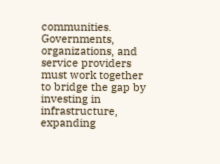communities. Governments, organizations, and service providers must work together to bridge the gap by investing in infrastructure, expanding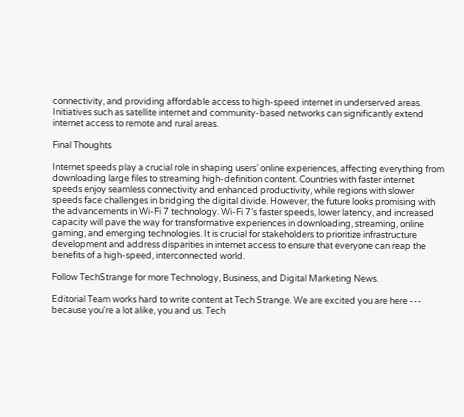connectivity, and providing affordable access to high-speed internet in underserved areas. Initiatives such as satellite internet and community-based networks can significantly extend internet access to remote and rural areas.

Final Thoughts

Internet speeds play a crucial role in shaping users’ online experiences, affecting everything from downloading large files to streaming high-definition content. Countries with faster internet speeds enjoy seamless connectivity and enhanced productivity, while regions with slower speeds face challenges in bridging the digital divide. However, the future looks promising with the advancements in Wi-Fi 7 technology. Wi-Fi 7’s faster speeds, lower latency, and increased capacity will pave the way for transformative experiences in downloading, streaming, online gaming, and emerging technologies. It is crucial for stakeholders to prioritize infrastructure development and address disparities in internet access to ensure that everyone can reap the benefits of a high-speed, interconnected world.

Follow TechStrange for more Technology, Business, and Digital Marketing News.

Editorial Team works hard to write content at Tech Strange. We are excited you are here --- because you're a lot alike, you and us. Tech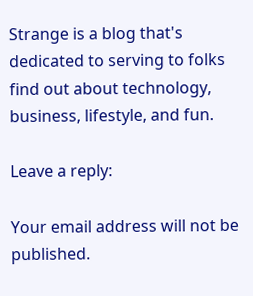Strange is a blog that's dedicated to serving to folks find out about technology, business, lifestyle, and fun.

Leave a reply:

Your email address will not be published.